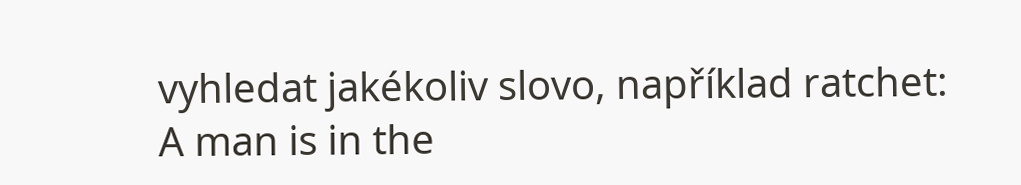vyhledat jakékoliv slovo, například ratchet:
A man is in the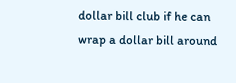dollar bill club if he can wrap a dollar bill around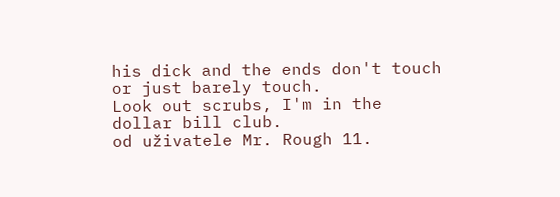his dick and the ends don't touch or just barely touch.
Look out scrubs, I'm in the dollar bill club.
od uživatele Mr. Rough 11.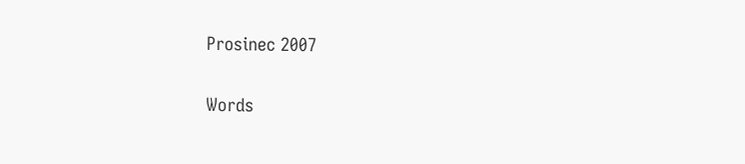Prosinec 2007

Words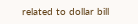related to dollar bill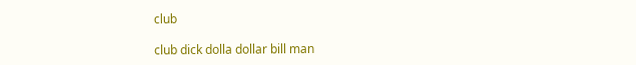club

club dick dolla dollar bill man